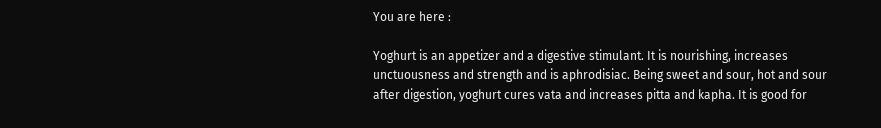You are here :

Yoghurt is an appetizer and a digestive stimulant. It is nourishing, increases unctuousness and strength and is aphrodisiac. Being sweet and sour, hot and sour after digestion, yoghurt cures vata and increases pitta and kapha. It is good for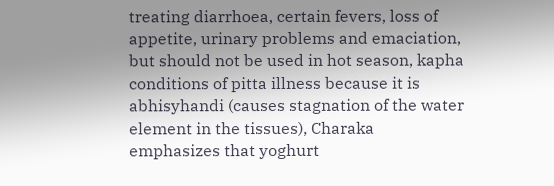treating diarrhoea, certain fevers, loss of appetite, urinary problems and emaciation, but should not be used in hot season, kapha conditions of pitta illness because it is abhisyhandi (causes stagnation of the water element in the tissues), Charaka emphasizes that yoghurt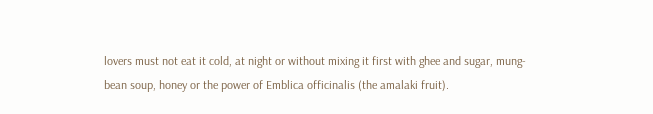lovers must not eat it cold, at night or without mixing it first with ghee and sugar, mung-bean soup, honey or the power of Emblica officinalis (the amalaki fruit).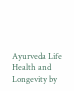Ayurveda Life Health and Longevity by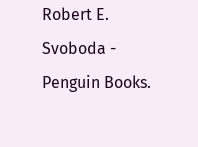Robert E. Svoboda - Penguin Books.